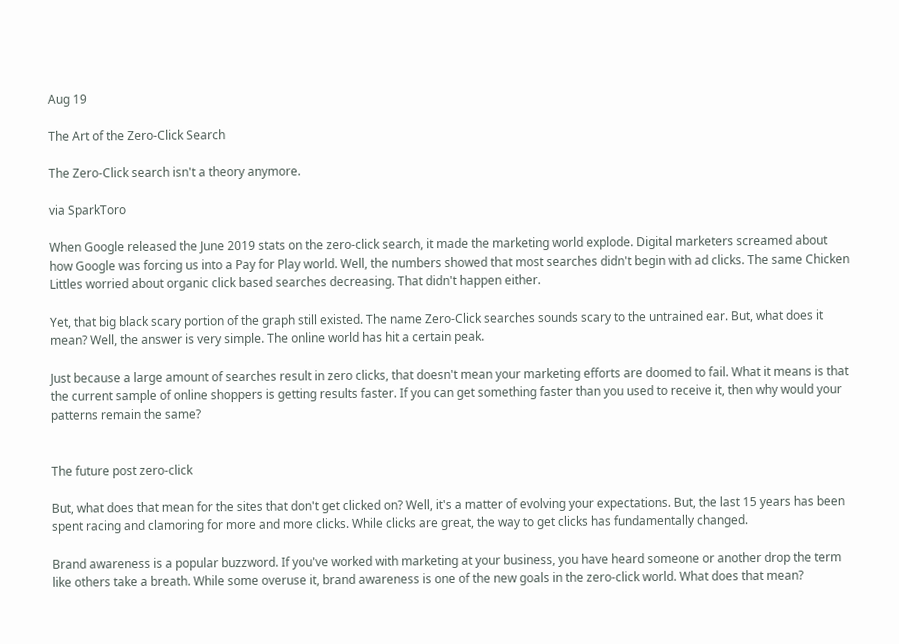Aug 19

The Art of the Zero-Click Search

The Zero-Click search isn't a theory anymore.

via SparkToro

When Google released the June 2019 stats on the zero-click search, it made the marketing world explode. Digital marketers screamed about how Google was forcing us into a Pay for Play world. Well, the numbers showed that most searches didn't begin with ad clicks. The same Chicken Littles worried about organic click based searches decreasing. That didn't happen either.

Yet, that big black scary portion of the graph still existed. The name Zero-Click searches sounds scary to the untrained ear. But, what does it mean? Well, the answer is very simple. The online world has hit a certain peak.

Just because a large amount of searches result in zero clicks, that doesn't mean your marketing efforts are doomed to fail. What it means is that the current sample of online shoppers is getting results faster. If you can get something faster than you used to receive it, then why would your patterns remain the same?


The future post zero-click

But, what does that mean for the sites that don't get clicked on? Well, it's a matter of evolving your expectations. But, the last 15 years has been spent racing and clamoring for more and more clicks. While clicks are great, the way to get clicks has fundamentally changed.

Brand awareness is a popular buzzword. If you've worked with marketing at your business, you have heard someone or another drop the term like others take a breath. While some overuse it, brand awareness is one of the new goals in the zero-click world. What does that mean?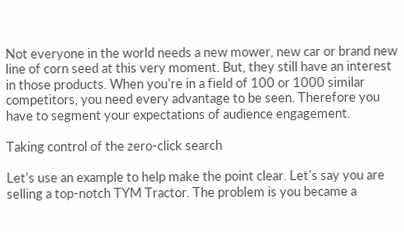Not everyone in the world needs a new mower, new car or brand new line of corn seed at this very moment. But, they still have an interest in those products. When you're in a field of 100 or 1000 similar competitors, you need every advantage to be seen. Therefore you have to segment your expectations of audience engagement.

Taking control of the zero-click search

Let's use an example to help make the point clear. Let's say you are selling a top-notch TYM Tractor. The problem is you became a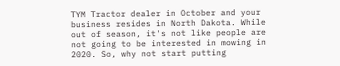TYM Tractor dealer in October and your business resides in North Dakota. While out of season, it's not like people are not going to be interested in mowing in 2020. So, why not start putting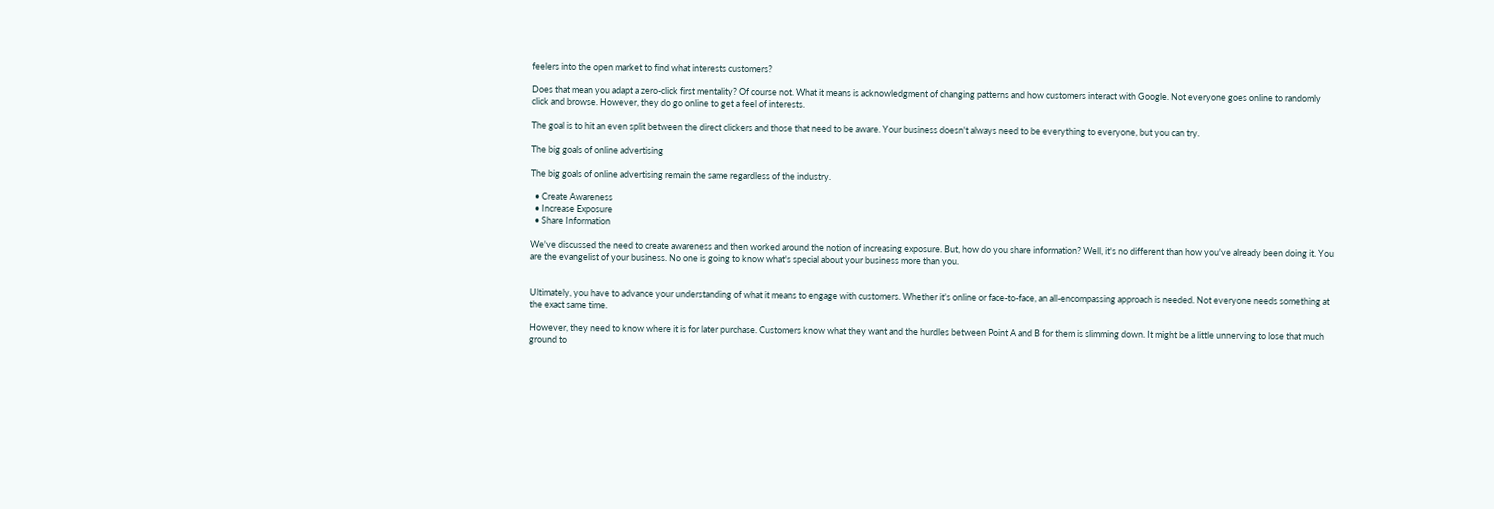feelers into the open market to find what interests customers?

Does that mean you adapt a zero-click first mentality? Of course not. What it means is acknowledgment of changing patterns and how customers interact with Google. Not everyone goes online to randomly click and browse. However, they do go online to get a feel of interests.

The goal is to hit an even split between the direct clickers and those that need to be aware. Your business doesn't always need to be everything to everyone, but you can try.

The big goals of online advertising

The big goals of online advertising remain the same regardless of the industry.

  • Create Awareness
  • Increase Exposure
  • Share Information

We've discussed the need to create awareness and then worked around the notion of increasing exposure. But, how do you share information? Well, it's no different than how you've already been doing it. You are the evangelist of your business. No one is going to know what's special about your business more than you.


Ultimately, you have to advance your understanding of what it means to engage with customers. Whether it's online or face-to-face, an all-encompassing approach is needed. Not everyone needs something at the exact same time.

However, they need to know where it is for later purchase. Customers know what they want and the hurdles between Point A and B for them is slimming down. It might be a little unnerving to lose that much ground to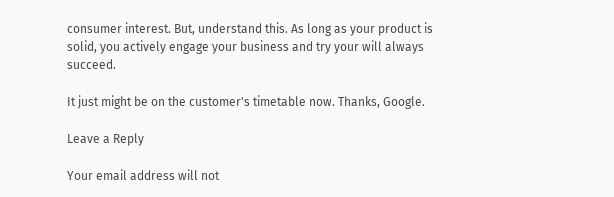consumer interest. But, understand this. As long as your product is solid, you actively engage your business and try your will always succeed.

It just might be on the customer's timetable now. Thanks, Google.

Leave a Reply

Your email address will not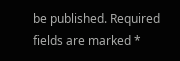be published. Required fields are marked *